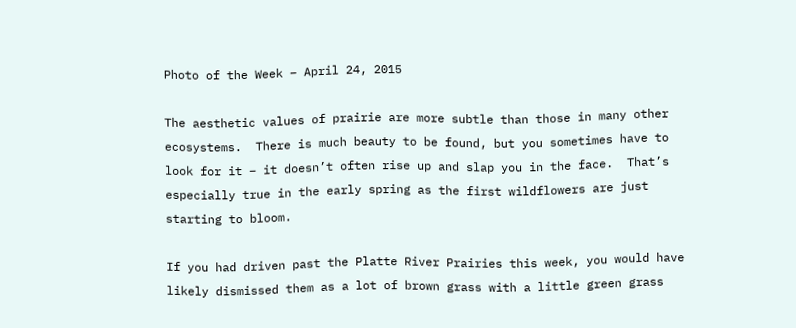Photo of the Week – April 24, 2015

The aesthetic values of prairie are more subtle than those in many other ecosystems.  There is much beauty to be found, but you sometimes have to look for it – it doesn’t often rise up and slap you in the face.  That’s especially true in the early spring as the first wildflowers are just starting to bloom.

If you had driven past the Platte River Prairies this week, you would have likely dismissed them as a lot of brown grass with a little green grass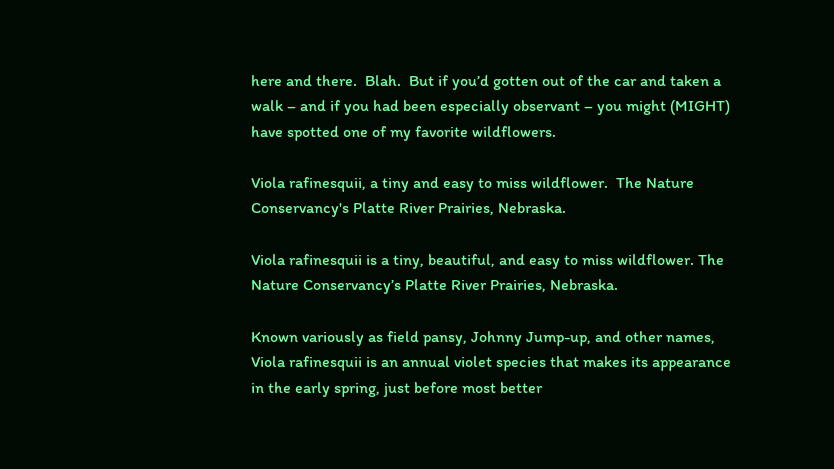here and there.  Blah.  But if you’d gotten out of the car and taken a walk – and if you had been especially observant – you might (MIGHT) have spotted one of my favorite wildflowers.

Viola rafinesquii, a tiny and easy to miss wildflower.  The Nature Conservancy's Platte River Prairies, Nebraska.

Viola rafinesquii is a tiny, beautiful, and easy to miss wildflower. The Nature Conservancy’s Platte River Prairies, Nebraska.

Known variously as field pansy, Johnny Jump-up, and other names, Viola rafinesquii is an annual violet species that makes its appearance in the early spring, just before most better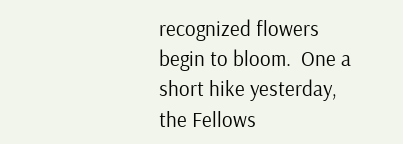recognized flowers begin to bloom.  One a short hike yesterday, the Fellows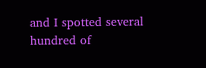and I spotted several hundred of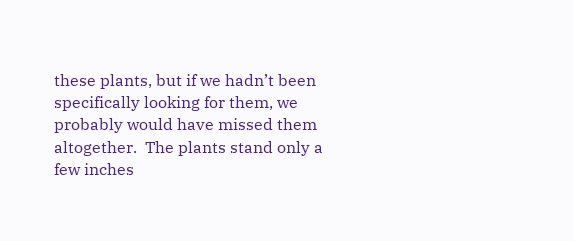these plants, but if we hadn’t been specifically looking for them, we probably would have missed them altogether.  The plants stand only a few inches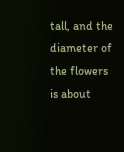tall, and the diameter of the flowers is about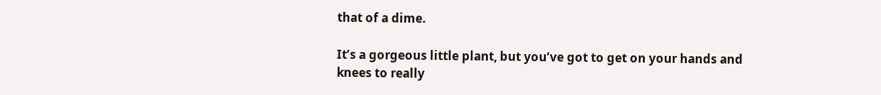that of a dime.

It’s a gorgeous little plant, but you’ve got to get on your hands and knees to really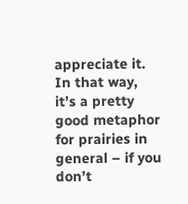appreciate it.  In that way, it’s a pretty good metaphor for prairies in general – if you don’t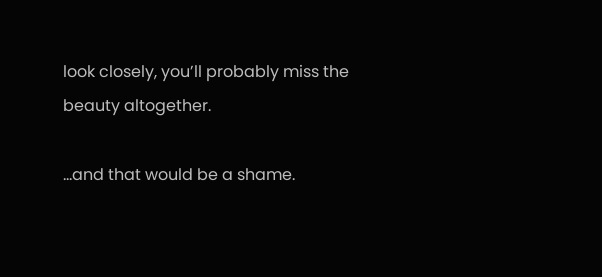look closely, you’ll probably miss the beauty altogether.

…and that would be a shame.